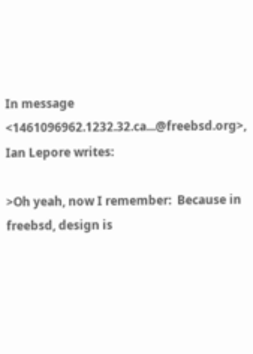In message <1461096962.1232.32.ca...@freebsd.org>, Ian Lepore writes:

>Oh yeah, now I remember:  Because in freebsd, design is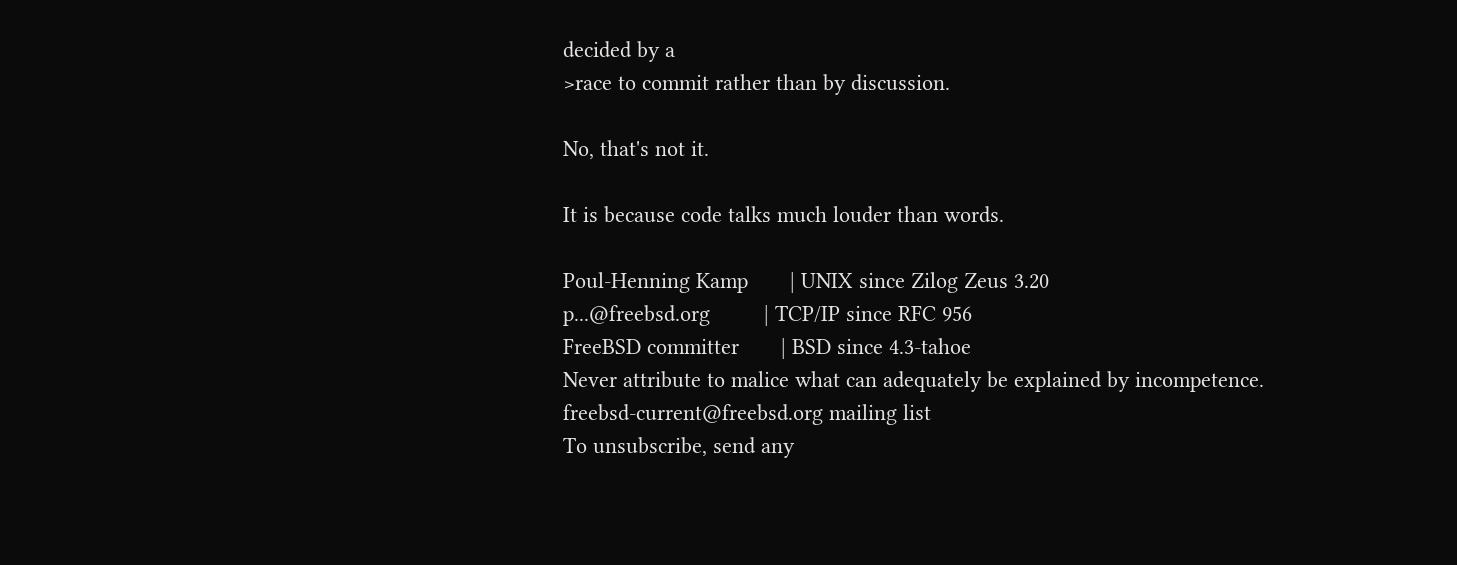decided by a
>race to commit rather than by discussion.

No, that's not it.

It is because code talks much louder than words.

Poul-Henning Kamp       | UNIX since Zilog Zeus 3.20
p...@freebsd.org         | TCP/IP since RFC 956
FreeBSD committer       | BSD since 4.3-tahoe
Never attribute to malice what can adequately be explained by incompetence.
freebsd-current@freebsd.org mailing list
To unsubscribe, send any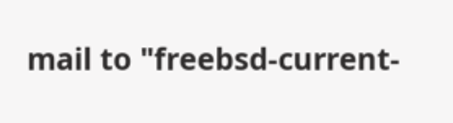mail to "freebsd-current-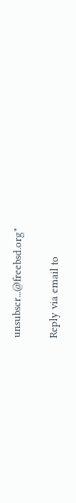unsubscr...@freebsd.org"

Reply via email to